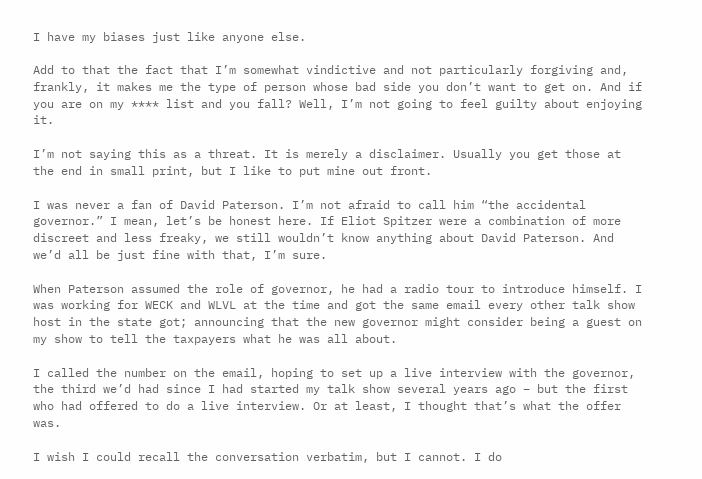I have my biases just like anyone else.

Add to that the fact that I’m somewhat vindictive and not particularly forgiving and, frankly, it makes me the type of person whose bad side you don’t want to get on. And if you are on my **** list and you fall? Well, I’m not going to feel guilty about enjoying it.

I’m not saying this as a threat. It is merely a disclaimer. Usually you get those at the end in small print, but I like to put mine out front.

I was never a fan of David Paterson. I’m not afraid to call him “the accidental governor.” I mean, let’s be honest here. If Eliot Spitzer were a combination of more discreet and less freaky, we still wouldn’t know anything about David Paterson. And we’d all be just fine with that, I’m sure.

When Paterson assumed the role of governor, he had a radio tour to introduce himself. I was working for WECK and WLVL at the time and got the same email every other talk show host in the state got; announcing that the new governor might consider being a guest on my show to tell the taxpayers what he was all about.

I called the number on the email, hoping to set up a live interview with the governor, the third we’d had since I had started my talk show several years ago – but the first who had offered to do a live interview. Or at least, I thought that’s what the offer was.

I wish I could recall the conversation verbatim, but I cannot. I do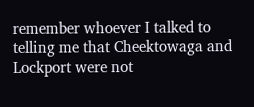remember whoever I talked to telling me that Cheektowaga and Lockport were not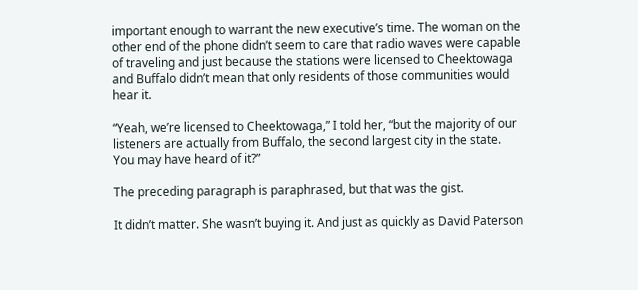important enough to warrant the new executive’s time. The woman on the other end of the phone didn’t seem to care that radio waves were capable of traveling and just because the stations were licensed to Cheektowaga and Buffalo didn’t mean that only residents of those communities would hear it.

“Yeah, we’re licensed to Cheektowaga,” I told her, “but the majority of our listeners are actually from Buffalo, the second largest city in the state. You may have heard of it?”

The preceding paragraph is paraphrased, but that was the gist.

It didn’t matter. She wasn’t buying it. And just as quickly as David Paterson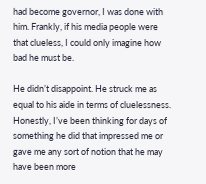had become governor, I was done with him. Frankly, if his media people were that clueless, I could only imagine how bad he must be.

He didn’t disappoint. He struck me as equal to his aide in terms of cluelessness. Honestly, I’ve been thinking for days of something he did that impressed me or gave me any sort of notion that he may have been more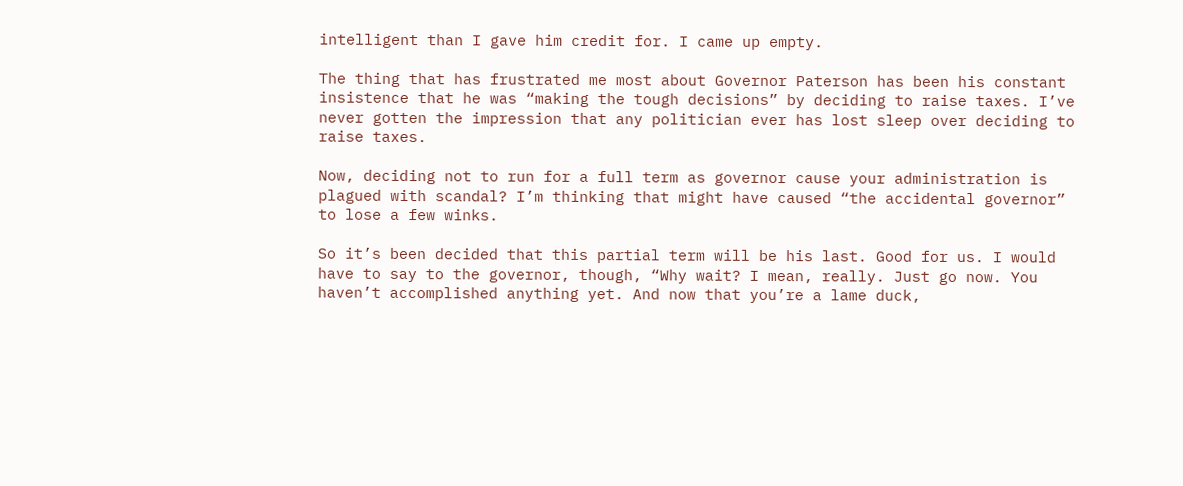intelligent than I gave him credit for. I came up empty.

The thing that has frustrated me most about Governor Paterson has been his constant insistence that he was “making the tough decisions” by deciding to raise taxes. I’ve never gotten the impression that any politician ever has lost sleep over deciding to raise taxes.

Now, deciding not to run for a full term as governor cause your administration is plagued with scandal? I’m thinking that might have caused “the accidental governor” to lose a few winks.

So it’s been decided that this partial term will be his last. Good for us. I would have to say to the governor, though, “Why wait? I mean, really. Just go now. You haven’t accomplished anything yet. And now that you’re a lame duck,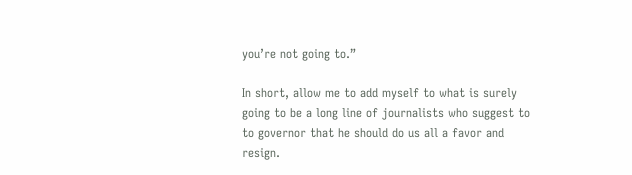you’re not going to.”

In short, allow me to add myself to what is surely going to be a long line of journalists who suggest to to governor that he should do us all a favor and resign.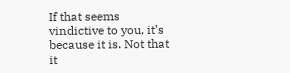If that seems vindictive to you, it’s because it is. Not that it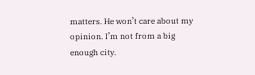matters. He won’t care about my opinion. I’m not from a big enough city.